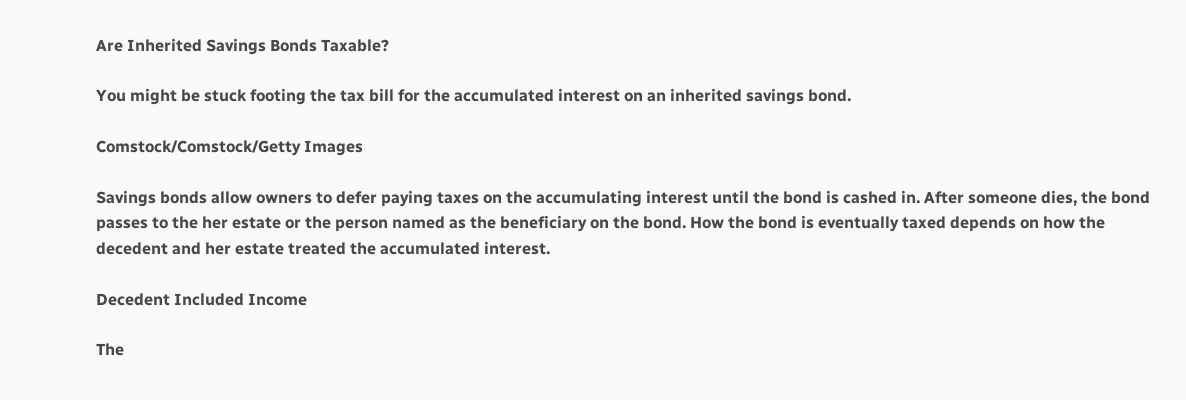Are Inherited Savings Bonds Taxable?

You might be stuck footing the tax bill for the accumulated interest on an inherited savings bond.

Comstock/Comstock/Getty Images

Savings bonds allow owners to defer paying taxes on the accumulating interest until the bond is cashed in. After someone dies, the bond passes to the her estate or the person named as the beneficiary on the bond. How the bond is eventually taxed depends on how the decedent and her estate treated the accumulated interest.

Decedent Included Income

The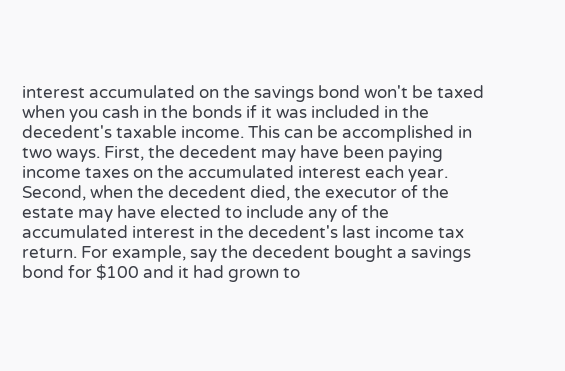interest accumulated on the savings bond won't be taxed when you cash in the bonds if it was included in the decedent's taxable income. This can be accomplished in two ways. First, the decedent may have been paying income taxes on the accumulated interest each year. Second, when the decedent died, the executor of the estate may have elected to include any of the accumulated interest in the decedent's last income tax return. For example, say the decedent bought a savings bond for $100 and it had grown to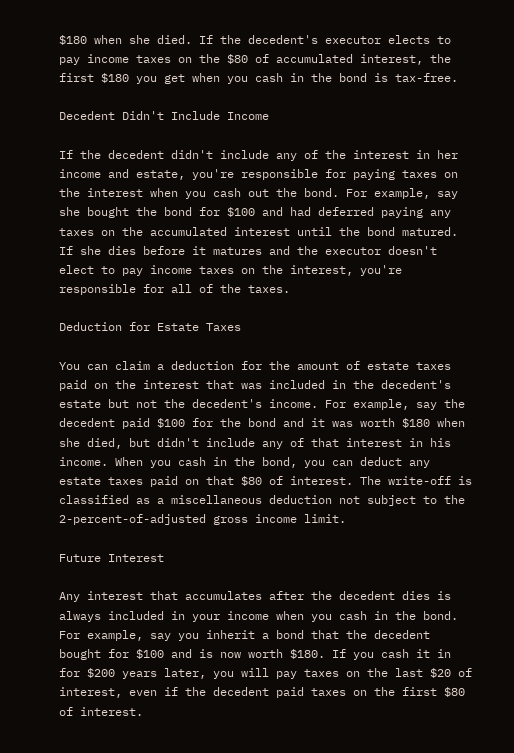$180 when she died. If the decedent's executor elects to pay income taxes on the $80 of accumulated interest, the first $180 you get when you cash in the bond is tax-free.

Decedent Didn't Include Income

If the decedent didn't include any of the interest in her income and estate, you're responsible for paying taxes on the interest when you cash out the bond. For example, say she bought the bond for $100 and had deferred paying any taxes on the accumulated interest until the bond matured. If she dies before it matures and the executor doesn't elect to pay income taxes on the interest, you're responsible for all of the taxes.

Deduction for Estate Taxes

You can claim a deduction for the amount of estate taxes paid on the interest that was included in the decedent's estate but not the decedent's income. For example, say the decedent paid $100 for the bond and it was worth $180 when she died, but didn't include any of that interest in his income. When you cash in the bond, you can deduct any estate taxes paid on that $80 of interest. The write-off is classified as a miscellaneous deduction not subject to the 2-percent-of-adjusted gross income limit.

Future Interest

Any interest that accumulates after the decedent dies is always included in your income when you cash in the bond. For example, say you inherit a bond that the decedent bought for $100 and is now worth $180. If you cash it in for $200 years later, you will pay taxes on the last $20 of interest, even if the decedent paid taxes on the first $80 of interest.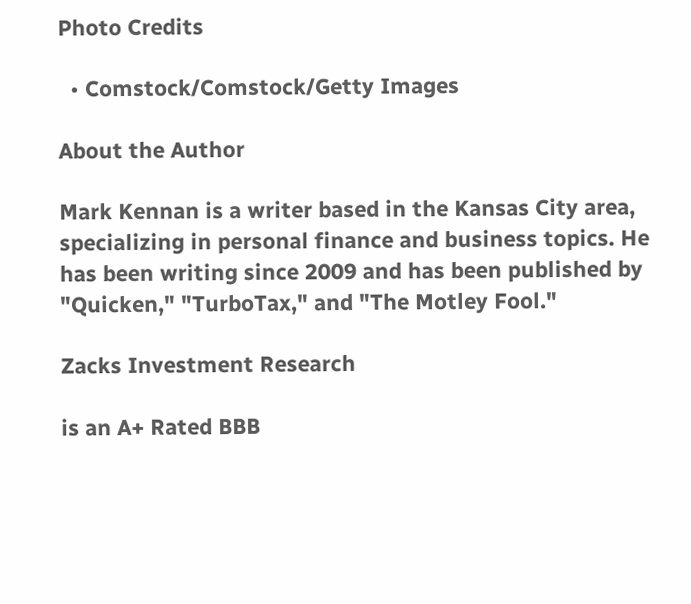Photo Credits

  • Comstock/Comstock/Getty Images

About the Author

Mark Kennan is a writer based in the Kansas City area, specializing in personal finance and business topics. He has been writing since 2009 and has been published by "Quicken," "TurboTax," and "The Motley Fool."

Zacks Investment Research

is an A+ Rated BBB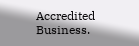Accredited Business.